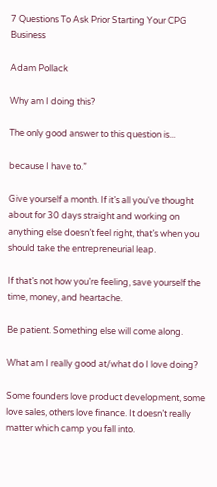7 Questions To Ask Prior Starting Your CPG Business

Adam Pollack

Why am I doing this?

The only good answer to this question is...

because I have to.”

Give yourself a month. If it’s all you've thought about for 30 days straight and working on anything else doesn’t feel right, that’s when you should take the entrepreneurial leap.

If that’s not how you’re feeling, save yourself the time, money, and heartache.

Be patient. Something else will come along.

What am I really good at/what do I love doing?

Some founders love product development, some love sales, others love finance. It doesn’t really matter which camp you fall into.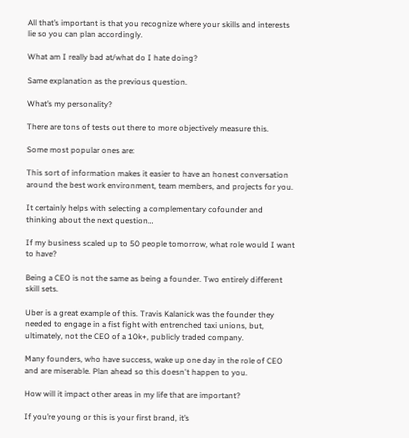All that’s important is that you recognize where your skills and interests lie so you can plan accordingly.

What am I really bad at/what do I hate doing?

Same explanation as the previous question.

What’s my personality?

There are tons of tests out there to more objectively measure this.

Some most popular ones are:

This sort of information makes it easier to have an honest conversation around the best work environment, team members, and projects for you.

It certainly helps with selecting a complementary cofounder and thinking about the next question…

If my business scaled up to 50 people tomorrow, what role would I want to have?

Being a CEO is not the same as being a founder. Two entirely different skill sets.

Uber is a great example of this. Travis Kalanick was the founder they needed to engage in a fist fight with entrenched taxi unions, but, ultimately, not the CEO of a 10k+, publicly traded company.

Many founders, who have success, wake up one day in the role of CEO and are miserable. Plan ahead so this doesn't happen to you.

How will it impact other areas in my life that are important?

If you’re young or this is your first brand, it’s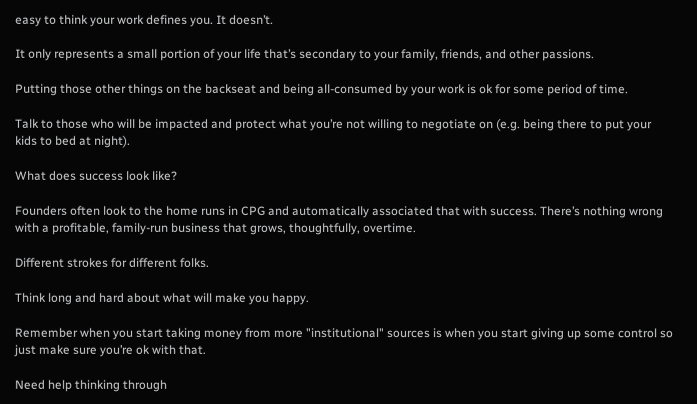easy to think your work defines you. It doesn’t.

It only represents a small portion of your life that’s secondary to your family, friends, and other passions.

Putting those other things on the backseat and being all-consumed by your work is ok for some period of time.

Talk to those who will be impacted and protect what you’re not willing to negotiate on (e.g. being there to put your kids to bed at night).

What does success look like?

Founders often look to the home runs in CPG and automatically associated that with success. There’s nothing wrong with a profitable, family-run business that grows, thoughtfully, overtime.

Different strokes for different folks.

Think long and hard about what will make you happy.

Remember when you start taking money from more "institutional" sources is when you start giving up some control so just make sure you’re ok with that.

Need help thinking through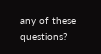any of these questions?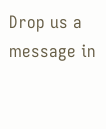Drop us a message in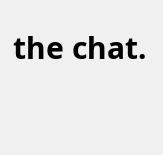the chat.